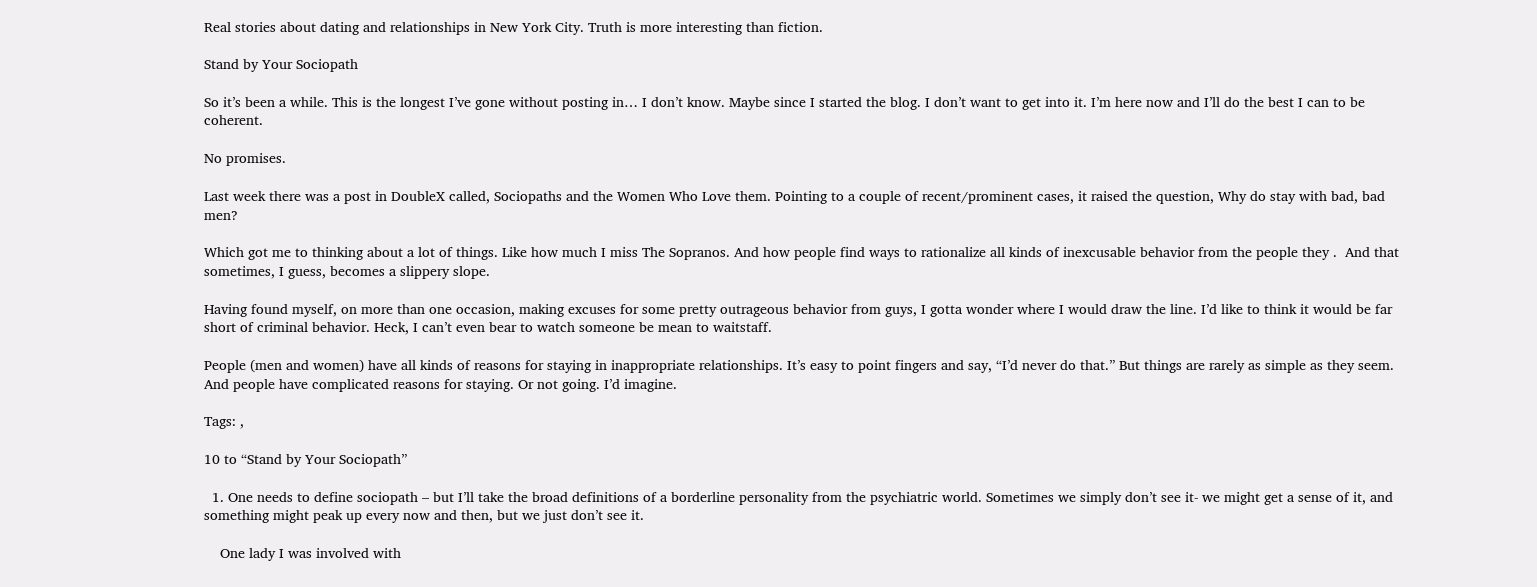Real stories about dating and relationships in New York City. Truth is more interesting than fiction.

Stand by Your Sociopath

So it’s been a while. This is the longest I’ve gone without posting in… I don’t know. Maybe since I started the blog. I don’t want to get into it. I’m here now and I’ll do the best I can to be coherent.

No promises.

Last week there was a post in DoubleX called, Sociopaths and the Women Who Love them. Pointing to a couple of recent/prominent cases, it raised the question, Why do stay with bad, bad men?

Which got me to thinking about a lot of things. Like how much I miss The Sopranos. And how people find ways to rationalize all kinds of inexcusable behavior from the people they .  And that sometimes, I guess, becomes a slippery slope.

Having found myself, on more than one occasion, making excuses for some pretty outrageous behavior from guys, I gotta wonder where I would draw the line. I’d like to think it would be far short of criminal behavior. Heck, I can’t even bear to watch someone be mean to waitstaff.

People (men and women) have all kinds of reasons for staying in inappropriate relationships. It’s easy to point fingers and say, “I’d never do that.” But things are rarely as simple as they seem. And people have complicated reasons for staying. Or not going. I’d imagine.

Tags: ,

10 to “Stand by Your Sociopath”

  1. One needs to define sociopath – but I’ll take the broad definitions of a borderline personality from the psychiatric world. Sometimes we simply don’t see it- we might get a sense of it, and something might peak up every now and then, but we just don’t see it.

    One lady I was involved with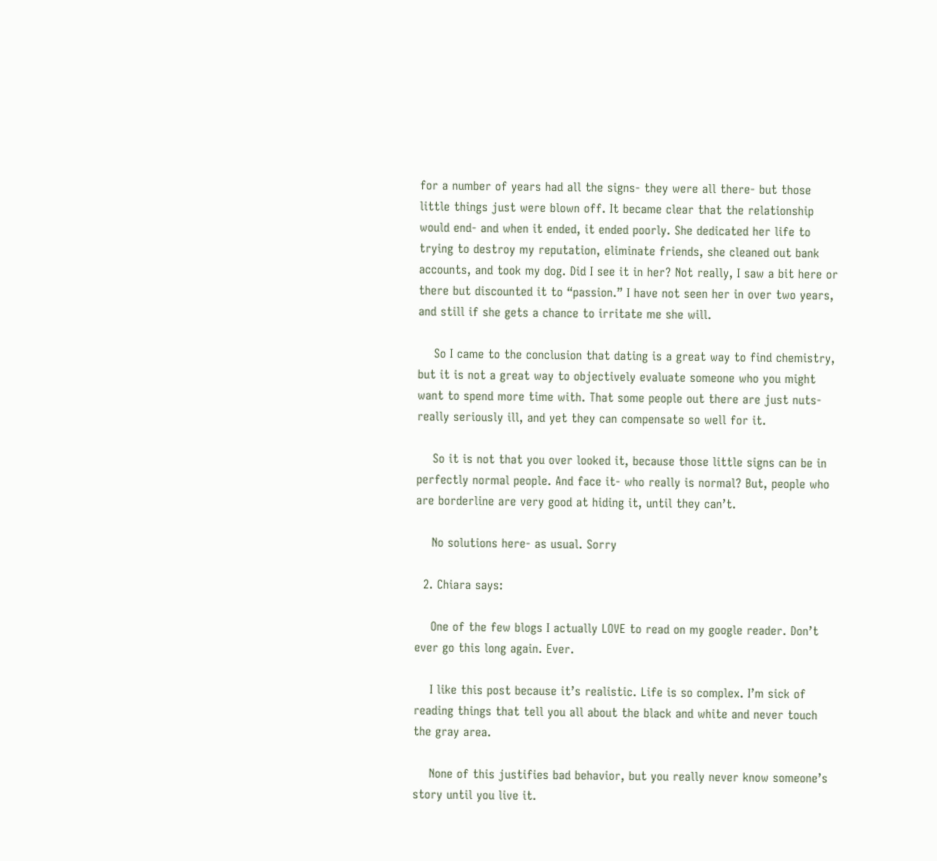for a number of years had all the signs- they were all there- but those little things just were blown off. It became clear that the relationship would end- and when it ended, it ended poorly. She dedicated her life to trying to destroy my reputation, eliminate friends, she cleaned out bank accounts, and took my dog. Did I see it in her? Not really, I saw a bit here or there but discounted it to “passion.” I have not seen her in over two years, and still if she gets a chance to irritate me she will.

    So I came to the conclusion that dating is a great way to find chemistry, but it is not a great way to objectively evaluate someone who you might want to spend more time with. That some people out there are just nuts- really seriously ill, and yet they can compensate so well for it.

    So it is not that you over looked it, because those little signs can be in perfectly normal people. And face it- who really is normal? But, people who are borderline are very good at hiding it, until they can’t.

    No solutions here- as usual. Sorry

  2. Chiara says:

    One of the few blogs I actually LOVE to read on my google reader. Don’t ever go this long again. Ever.

    I like this post because it’s realistic. Life is so complex. I’m sick of reading things that tell you all about the black and white and never touch the gray area.

    None of this justifies bad behavior, but you really never know someone’s story until you live it.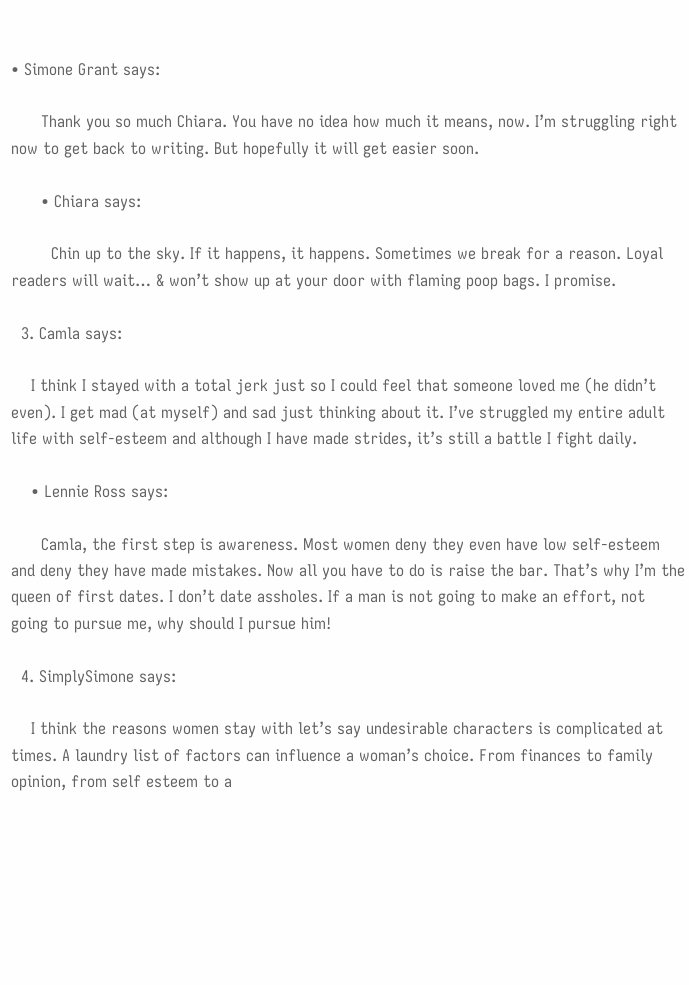• Simone Grant says:

      Thank you so much Chiara. You have no idea how much it means, now. I’m struggling right now to get back to writing. But hopefully it will get easier soon.

      • Chiara says:

        Chin up to the sky. If it happens, it happens. Sometimes we break for a reason. Loyal readers will wait… & won’t show up at your door with flaming poop bags. I promise.

  3. Camla says:

    I think I stayed with a total jerk just so I could feel that someone loved me (he didn’t even). I get mad (at myself) and sad just thinking about it. I’ve struggled my entire adult life with self-esteem and although I have made strides, it’s still a battle I fight daily.

    • Lennie Ross says:

      Camla, the first step is awareness. Most women deny they even have low self-esteem and deny they have made mistakes. Now all you have to do is raise the bar. That’s why I’m the queen of first dates. I don’t date assholes. If a man is not going to make an effort, not going to pursue me, why should I pursue him!

  4. SimplySimone says:

    I think the reasons women stay with let’s say undesirable characters is complicated at times. A laundry list of factors can influence a woman’s choice. From finances to family opinion, from self esteem to a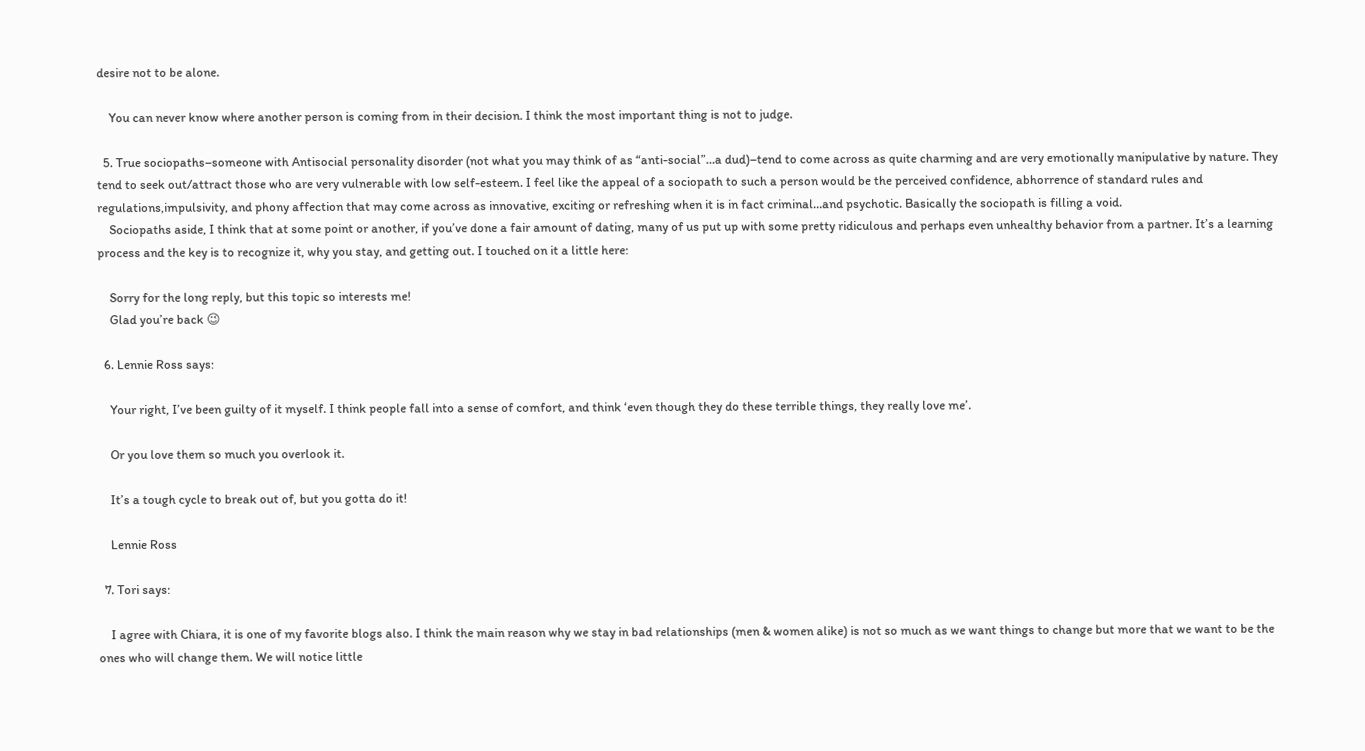desire not to be alone.

    You can never know where another person is coming from in their decision. I think the most important thing is not to judge.

  5. True sociopaths–someone with Antisocial personality disorder (not what you may think of as “anti-social”…a dud)–tend to come across as quite charming and are very emotionally manipulative by nature. They tend to seek out/attract those who are very vulnerable with low self-esteem. I feel like the appeal of a sociopath to such a person would be the perceived confidence, abhorrence of standard rules and regulations,impulsivity, and phony affection that may come across as innovative, exciting or refreshing when it is in fact criminal…and psychotic. Basically the sociopath is filling a void.
    Sociopaths aside, I think that at some point or another, if you’ve done a fair amount of dating, many of us put up with some pretty ridiculous and perhaps even unhealthy behavior from a partner. It’s a learning process and the key is to recognize it, why you stay, and getting out. I touched on it a little here:

    Sorry for the long reply, but this topic so interests me!
    Glad you’re back 😉

  6. Lennie Ross says:

    Your right, I’ve been guilty of it myself. I think people fall into a sense of comfort, and think ‘even though they do these terrible things, they really love me’.

    Or you love them so much you overlook it.

    It’s a tough cycle to break out of, but you gotta do it!

    Lennie Ross

  7. Tori says:

    I agree with Chiara, it is one of my favorite blogs also. I think the main reason why we stay in bad relationships (men & women alike) is not so much as we want things to change but more that we want to be the ones who will change them. We will notice little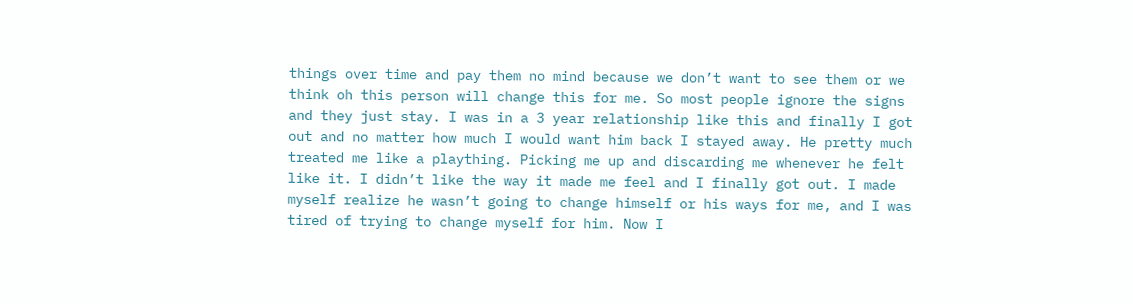things over time and pay them no mind because we don’t want to see them or we think oh this person will change this for me. So most people ignore the signs and they just stay. I was in a 3 year relationship like this and finally I got out and no matter how much I would want him back I stayed away. He pretty much treated me like a plaything. Picking me up and discarding me whenever he felt like it. I didn’t like the way it made me feel and I finally got out. I made myself realize he wasn’t going to change himself or his ways for me, and I was tired of trying to change myself for him. Now I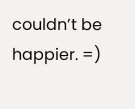couldn’t be happier. =)